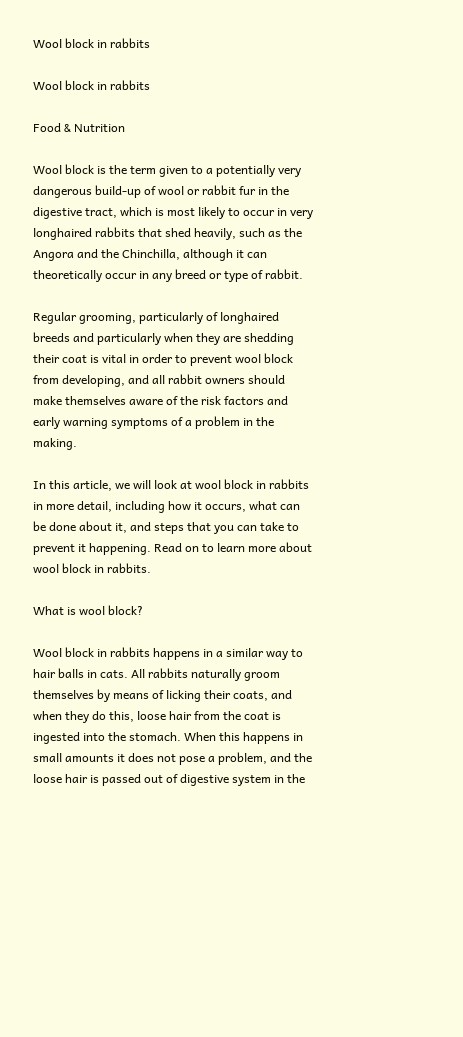Wool block in rabbits

Wool block in rabbits

Food & Nutrition

Wool block is the term given to a potentially very dangerous build-up of wool or rabbit fur in the digestive tract, which is most likely to occur in very longhaired rabbits that shed heavily, such as the Angora and the Chinchilla, although it can theoretically occur in any breed or type of rabbit.

Regular grooming, particularly of longhaired breeds and particularly when they are shedding their coat is vital in order to prevent wool block from developing, and all rabbit owners should make themselves aware of the risk factors and early warning symptoms of a problem in the making.

In this article, we will look at wool block in rabbits in more detail, including how it occurs, what can be done about it, and steps that you can take to prevent it happening. Read on to learn more about wool block in rabbits.

What is wool block?

Wool block in rabbits happens in a similar way to hair balls in cats. All rabbits naturally groom themselves by means of licking their coats, and when they do this, loose hair from the coat is ingested into the stomach. When this happens in small amounts it does not pose a problem, and the loose hair is passed out of digestive system in the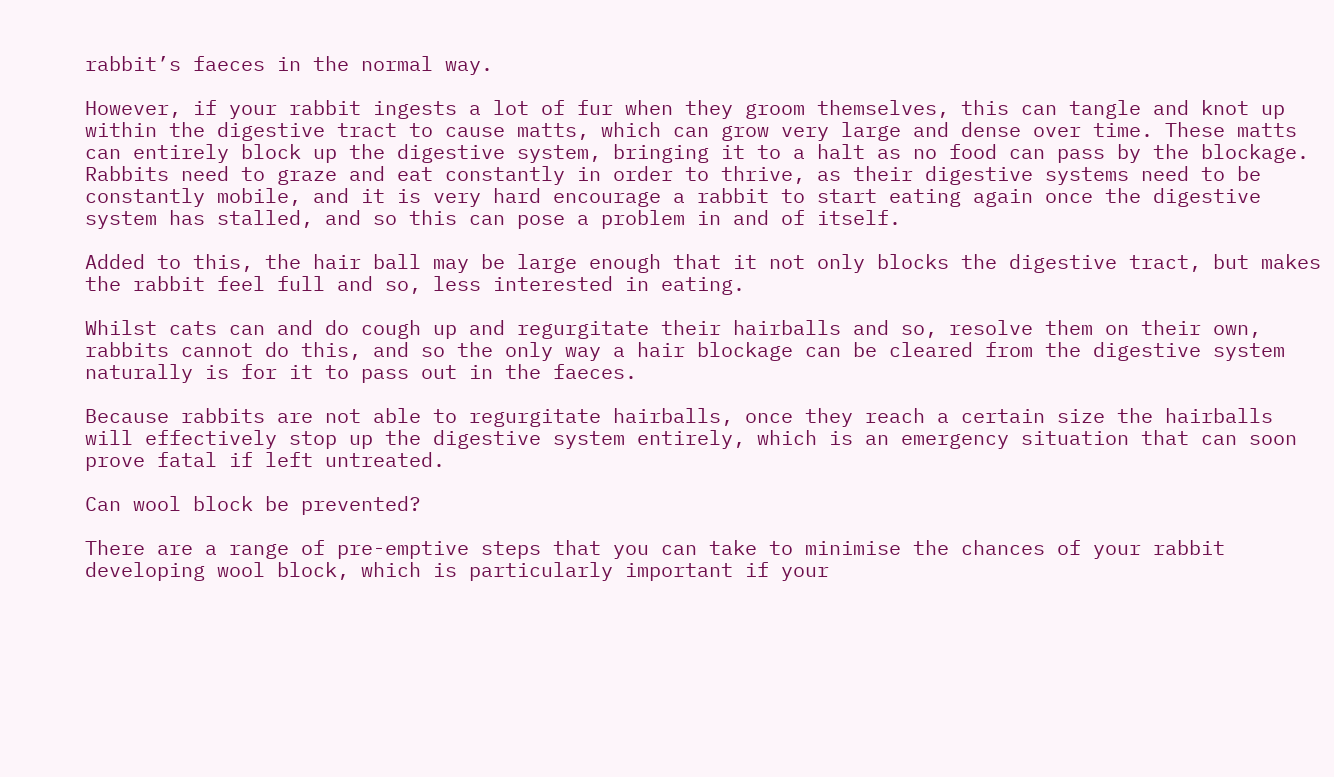rabbit’s faeces in the normal way.

However, if your rabbit ingests a lot of fur when they groom themselves, this can tangle and knot up within the digestive tract to cause matts, which can grow very large and dense over time. These matts can entirely block up the digestive system, bringing it to a halt as no food can pass by the blockage. Rabbits need to graze and eat constantly in order to thrive, as their digestive systems need to be constantly mobile, and it is very hard encourage a rabbit to start eating again once the digestive system has stalled, and so this can pose a problem in and of itself.

Added to this, the hair ball may be large enough that it not only blocks the digestive tract, but makes the rabbit feel full and so, less interested in eating.

Whilst cats can and do cough up and regurgitate their hairballs and so, resolve them on their own, rabbits cannot do this, and so the only way a hair blockage can be cleared from the digestive system naturally is for it to pass out in the faeces.

Because rabbits are not able to regurgitate hairballs, once they reach a certain size the hairballs will effectively stop up the digestive system entirely, which is an emergency situation that can soon prove fatal if left untreated.

Can wool block be prevented?

There are a range of pre-emptive steps that you can take to minimise the chances of your rabbit developing wool block, which is particularly important if your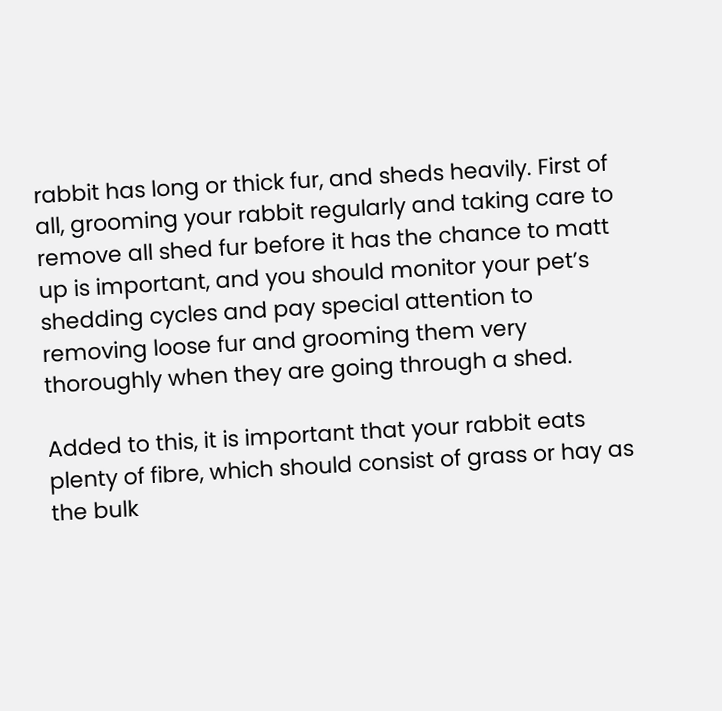rabbit has long or thick fur, and sheds heavily. First of all, grooming your rabbit regularly and taking care to remove all shed fur before it has the chance to matt up is important, and you should monitor your pet’s shedding cycles and pay special attention to removing loose fur and grooming them very thoroughly when they are going through a shed.

Added to this, it is important that your rabbit eats plenty of fibre, which should consist of grass or hay as the bulk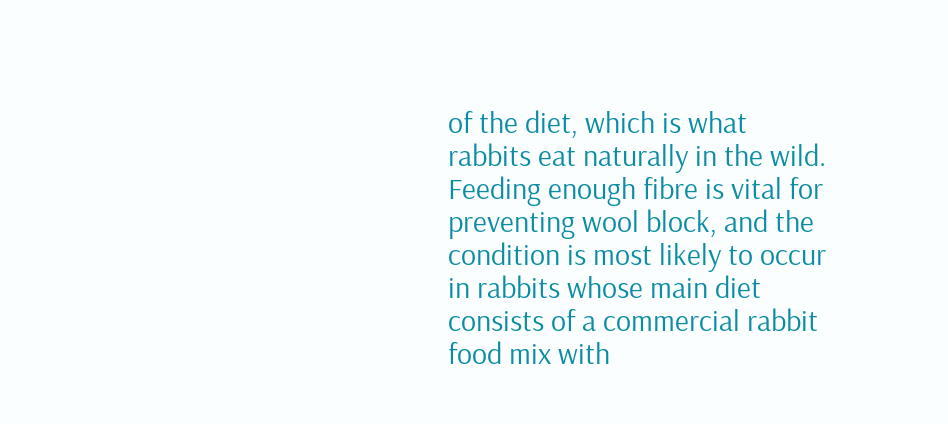of the diet, which is what rabbits eat naturally in the wild. Feeding enough fibre is vital for preventing wool block, and the condition is most likely to occur in rabbits whose main diet consists of a commercial rabbit food mix with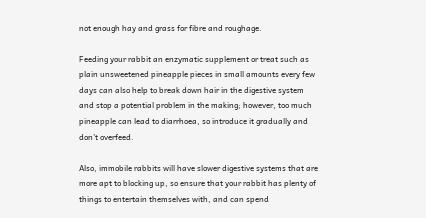not enough hay and grass for fibre and roughage.

Feeding your rabbit an enzymatic supplement or treat such as plain unsweetened pineapple pieces in small amounts every few days can also help to break down hair in the digestive system and stop a potential problem in the making; however, too much pineapple can lead to diarrhoea, so introduce it gradually and don’t overfeed.

Also, immobile rabbits will have slower digestive systems that are more apt to blocking up, so ensure that your rabbit has plenty of things to entertain themselves with, and can spend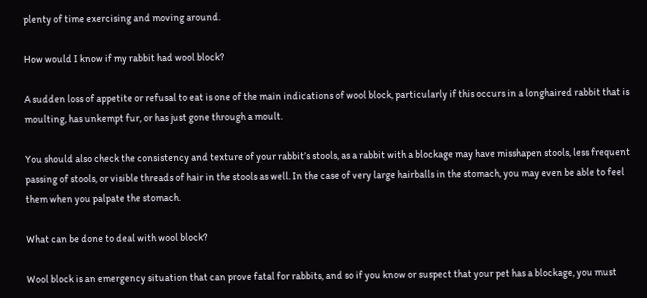plenty of time exercising and moving around.

How would I know if my rabbit had wool block?

A sudden loss of appetite or refusal to eat is one of the main indications of wool block, particularly if this occurs in a longhaired rabbit that is moulting, has unkempt fur, or has just gone through a moult.

You should also check the consistency and texture of your rabbit’s stools, as a rabbit with a blockage may have misshapen stools, less frequent passing of stools, or visible threads of hair in the stools as well. In the case of very large hairballs in the stomach, you may even be able to feel them when you palpate the stomach.

What can be done to deal with wool block?

Wool block is an emergency situation that can prove fatal for rabbits, and so if you know or suspect that your pet has a blockage, you must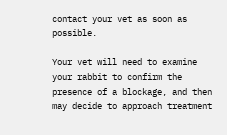contact your vet as soon as possible.

Your vet will need to examine your rabbit to confirm the presence of a blockage, and then may decide to approach treatment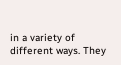in a variety of different ways. They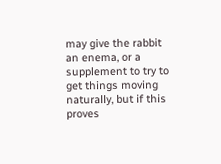may give the rabbit an enema, or a supplement to try to get things moving naturally, but if this proves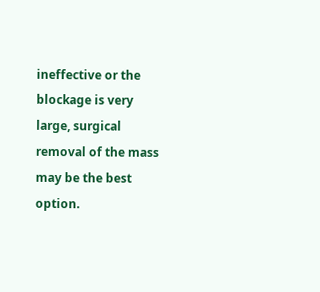ineffective or the blockage is very large, surgical removal of the mass may be the best option.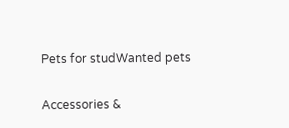Pets for studWanted pets

Accessories &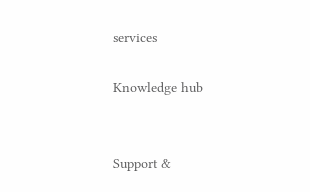services

Knowledge hub


Support &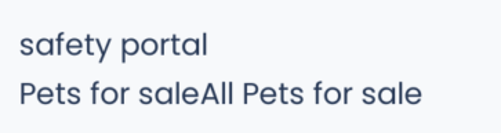safety portal
Pets for saleAll Pets for sale